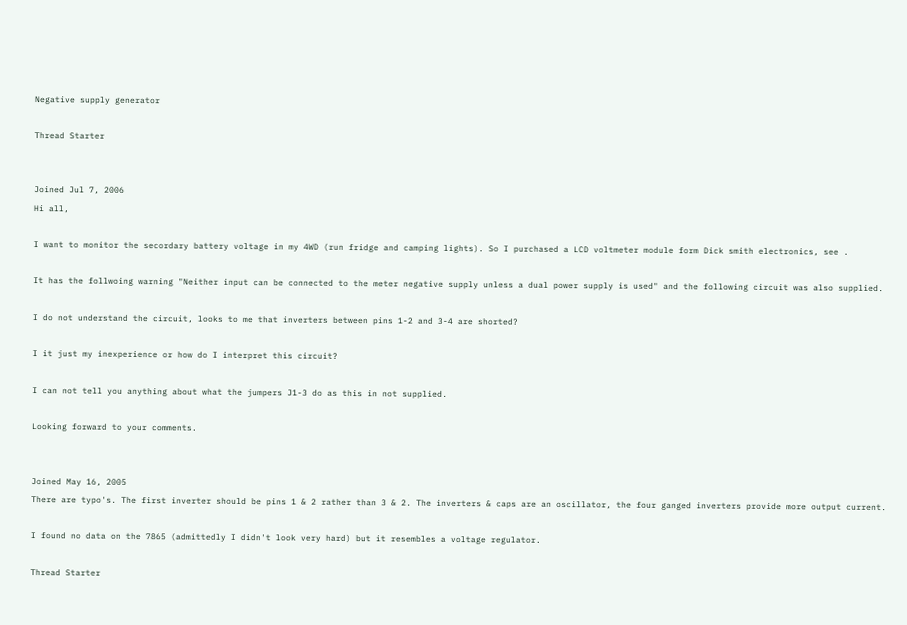Negative supply generator

Thread Starter


Joined Jul 7, 2006
Hi all,

I want to monitor the secordary battery voltage in my 4WD (run fridge and camping lights). So I purchased a LCD voltmeter module form Dick smith electronics, see .

It has the follwoing warning "Neither input can be connected to the meter negative supply unless a dual power supply is used" and the following circuit was also supplied.

I do not understand the circuit, looks to me that inverters between pins 1-2 and 3-4 are shorted?

I it just my inexperience or how do I interpret this circuit?

I can not tell you anything about what the jumpers J1-3 do as this in not supplied.

Looking forward to your comments.


Joined May 16, 2005
There are typo's. The first inverter should be pins 1 & 2 rather than 3 & 2. The inverters & caps are an oscillator, the four ganged inverters provide more output current.

I found no data on the 7865 (admittedly I didn't look very hard) but it resembles a voltage regulator.

Thread Starter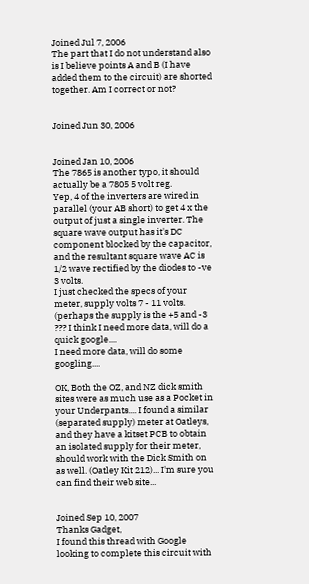Joined Jul 7, 2006
The part that I do not understand also is I believe points A and B (I have added them to the circuit) are shorted together. Am I correct or not?


Joined Jun 30, 2006


Joined Jan 10, 2006
The 7865 is another typo, it should actually be a 7805 5 volt reg.
Yep, 4 of the inverters are wired in parallel (your AB short) to get 4 x the output of just a single inverter. The square wave output has it's DC component blocked by the capacitor, and the resultant square wave AC is 1/2 wave rectified by the diodes to -ve 3 volts.
I just checked the specs of your meter, supply volts 7 - 11 volts. (perhaps the supply is the +5 and -3 ??? I think I need more data, will do a quick google....
I need more data, will do some googling....

OK, Both the OZ, and NZ dick smith sites were as much use as a Pocket in your Underpants.... I found a similar (separated supply) meter at Oatleys, and they have a kitset PCB to obtain an isolated supply for their meter, should work with the Dick Smith on as well. (Oatley Kit 212)... I'm sure you can find their web site...


Joined Sep 10, 2007
Thanks Gadget,
I found this thread with Google looking to complete this circuit with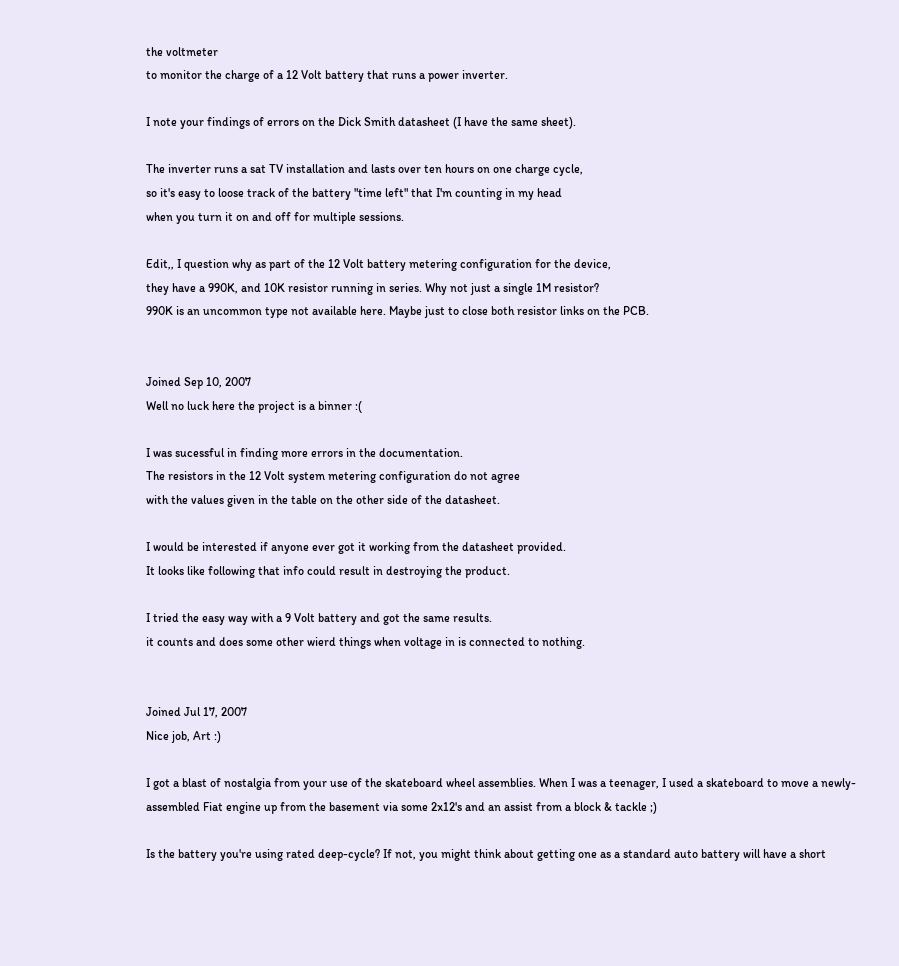the voltmeter
to monitor the charge of a 12 Volt battery that runs a power inverter.

I note your findings of errors on the Dick Smith datasheet (I have the same sheet).

The inverter runs a sat TV installation and lasts over ten hours on one charge cycle,
so it's easy to loose track of the battery "time left" that I'm counting in my head
when you turn it on and off for multiple sessions.

Edit,, I question why as part of the 12 Volt battery metering configuration for the device,
they have a 990K, and 10K resistor running in series. Why not just a single 1M resistor?
990K is an uncommon type not available here. Maybe just to close both resistor links on the PCB.


Joined Sep 10, 2007
Well no luck here the project is a binner :(

I was sucessful in finding more errors in the documentation.
The resistors in the 12 Volt system metering configuration do not agree
with the values given in the table on the other side of the datasheet.

I would be interested if anyone ever got it working from the datasheet provided.
It looks like following that info could result in destroying the product.

I tried the easy way with a 9 Volt battery and got the same results.
it counts and does some other wierd things when voltage in is connected to nothing.


Joined Jul 17, 2007
Nice job, Art :)

I got a blast of nostalgia from your use of the skateboard wheel assemblies. When I was a teenager, I used a skateboard to move a newly-assembled Fiat engine up from the basement via some 2x12's and an assist from a block & tackle ;)

Is the battery you're using rated deep-cycle? If not, you might think about getting one as a standard auto battery will have a short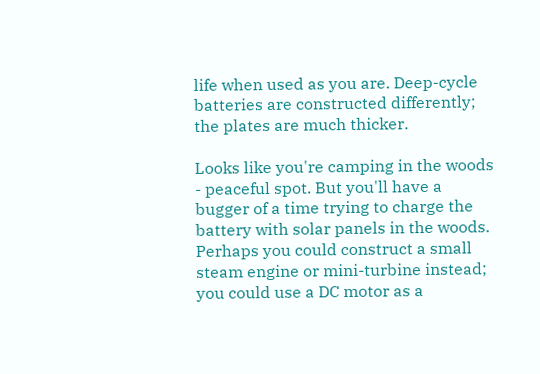life when used as you are. Deep-cycle batteries are constructed differently; the plates are much thicker.

Looks like you're camping in the woods - peaceful spot. But you'll have a bugger of a time trying to charge the battery with solar panels in the woods. Perhaps you could construct a small steam engine or mini-turbine instead; you could use a DC motor as a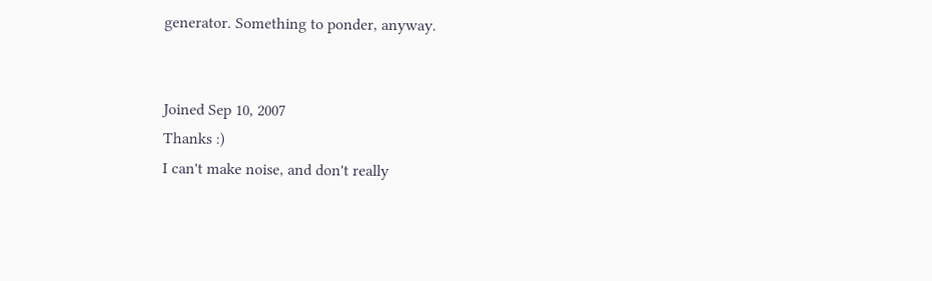generator. Something to ponder, anyway.


Joined Sep 10, 2007
Thanks :)
I can't make noise, and don't really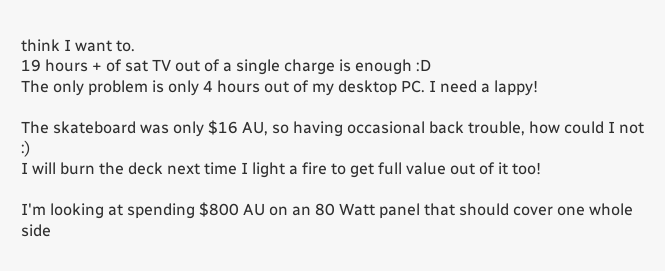think I want to.
19 hours + of sat TV out of a single charge is enough :D
The only problem is only 4 hours out of my desktop PC. I need a lappy!

The skateboard was only $16 AU, so having occasional back trouble, how could I not :)
I will burn the deck next time I light a fire to get full value out of it too!

I'm looking at spending $800 AU on an 80 Watt panel that should cover one whole side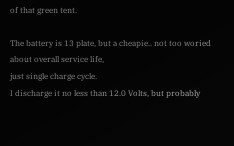of that green tent.

The battery is 13 plate, but a cheapie.. not too woried about overall service life,
just single charge cycle.
I discharge it no less than 12.0 Volts, but probably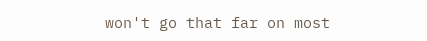won't go that far on most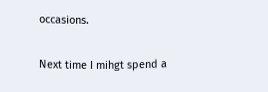occasions.

Next time I mihgt spend a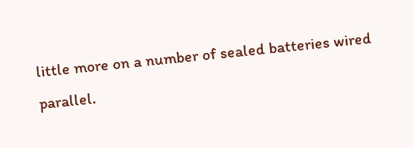little more on a number of sealed batteries wired parallel.